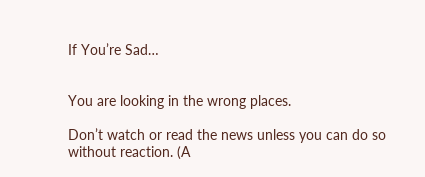If You’re Sad…


You are looking in the wrong places.

Don’t watch or read the news unless you can do so without reaction. (A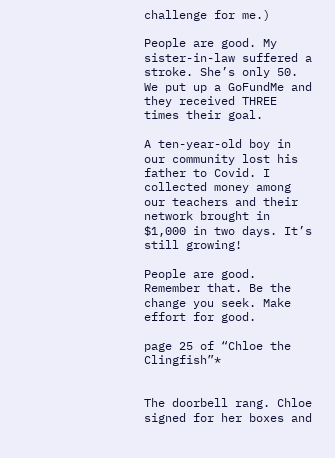challenge for me.)

People are good. My sister-in-law suffered a stroke. She’s only 50. We put up a GoFundMe and they received THREE times their goal.

A ten-year-old boy in our community lost his father to Covid. I collected money among our teachers and their network brought in $1,000 in two days. It’s still growing!

People are good. Remember that. Be the change you seek. Make effort for good.

page 25 of “Chloe the Clingfish”*


The doorbell rang. Chloe signed for her boxes and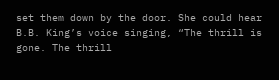set them down by the door. She could hear B.B. King’s voice singing, “The thrill is gone. The thrill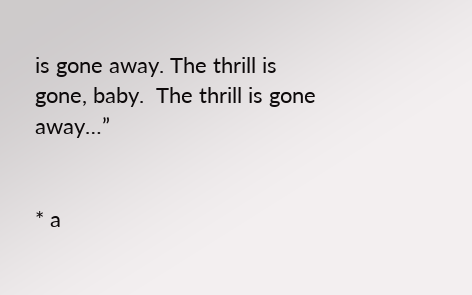is gone away. The thrill is gone, baby.  The thrill is gone away…”


* a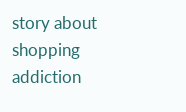story about shopping addiction